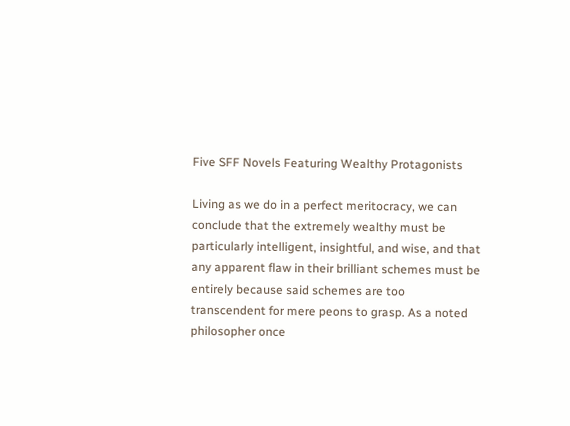Five SFF Novels Featuring Wealthy Protagonists

Living as we do in a perfect meritocracy, we can conclude that the extremely wealthy must be particularly intelligent, insightful, and wise, and that any apparent flaw in their brilliant schemes must be entirely because said schemes are too transcendent for mere peons to grasp. As a noted philosopher once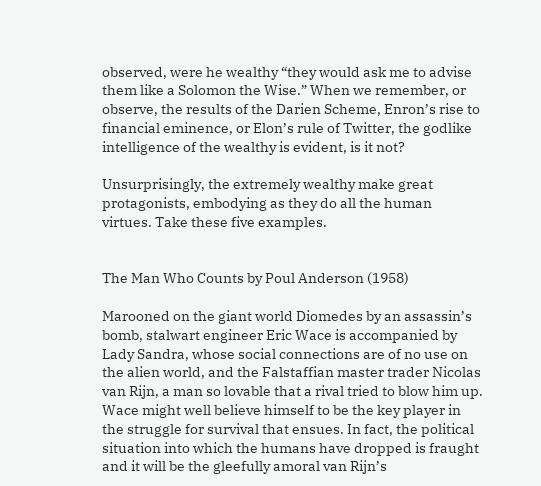observed, were he wealthy “they would ask me to advise them like a Solomon the Wise.” When we remember, or observe, the results of the Darien Scheme, Enron’s rise to financial eminence, or Elon’s rule of Twitter, the godlike intelligence of the wealthy is evident, is it not?

Unsurprisingly, the extremely wealthy make great protagonists, embodying as they do all the human virtues. Take these five examples.


The Man Who Counts by Poul Anderson (1958)

Marooned on the giant world Diomedes by an assassin’s bomb, stalwart engineer Eric Wace is accompanied by Lady Sandra, whose social connections are of no use on the alien world, and the Falstaffian master trader Nicolas van Rijn, a man so lovable that a rival tried to blow him up. Wace might well believe himself to be the key player in the struggle for survival that ensues. In fact, the political situation into which the humans have dropped is fraught and it will be the gleefully amoral van Rijn’s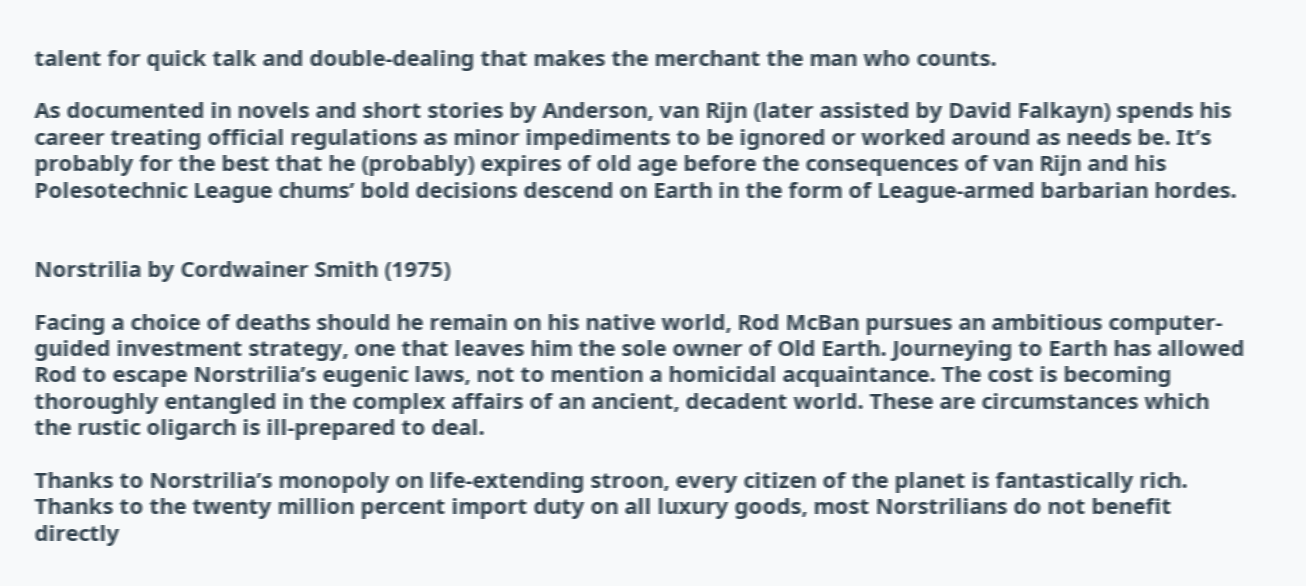talent for quick talk and double-dealing that makes the merchant the man who counts.

As documented in novels and short stories by Anderson, van Rijn (later assisted by David Falkayn) spends his career treating official regulations as minor impediments to be ignored or worked around as needs be. It’s probably for the best that he (probably) expires of old age before the consequences of van Rijn and his Polesotechnic League chums’ bold decisions descend on Earth in the form of League-armed barbarian hordes.


Norstrilia by Cordwainer Smith (1975)

Facing a choice of deaths should he remain on his native world, Rod McBan pursues an ambitious computer-guided investment strategy, one that leaves him the sole owner of Old Earth. Journeying to Earth has allowed Rod to escape Norstrilia’s eugenic laws, not to mention a homicidal acquaintance. The cost is becoming thoroughly entangled in the complex affairs of an ancient, decadent world. These are circumstances which the rustic oligarch is ill-prepared to deal.

Thanks to Norstrilia’s monopoly on life-extending stroon, every citizen of the planet is fantastically rich. Thanks to the twenty million percent import duty on all luxury goods, most Norstrilians do not benefit directly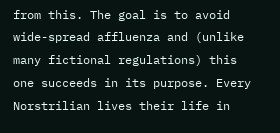from this. The goal is to avoid wide-spread affluenza and (unlike many fictional regulations) this one succeeds in its purpose. Every Norstrilian lives their life in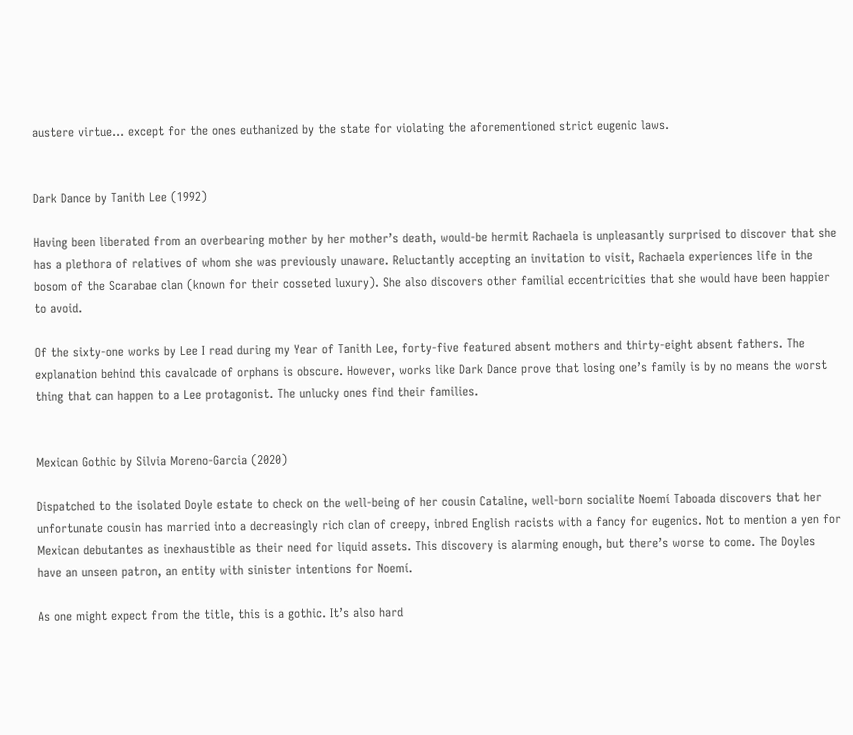austere virtue… except for the ones euthanized by the state for violating the aforementioned strict eugenic laws.


Dark Dance by Tanith Lee (1992)

Having been liberated from an overbearing mother by her mother’s death, would-be hermit Rachaela is unpleasantly surprised to discover that she has a plethora of relatives of whom she was previously unaware. Reluctantly accepting an invitation to visit, Rachaela experiences life in the bosom of the Scarabae clan (known for their cosseted luxury). She also discovers other familial eccentricities that she would have been happier to avoid.

Of the sixty-one works by Lee I read during my Year of Tanith Lee, forty-five featured absent mothers and thirty-eight absent fathers. The explanation behind this cavalcade of orphans is obscure. However, works like Dark Dance prove that losing one’s family is by no means the worst thing that can happen to a Lee protagonist. The unlucky ones find their families.


Mexican Gothic by Silvia Moreno-Garcia (2020)

Dispatched to the isolated Doyle estate to check on the well-being of her cousin Cataline, well-born socialite Noemí Taboada discovers that her unfortunate cousin has married into a decreasingly rich clan of creepy, inbred English racists with a fancy for eugenics. Not to mention a yen for Mexican debutantes as inexhaustible as their need for liquid assets. This discovery is alarming enough, but there’s worse to come. The Doyles have an unseen patron, an entity with sinister intentions for Noemí.

As one might expect from the title, this is a gothic. It’s also hard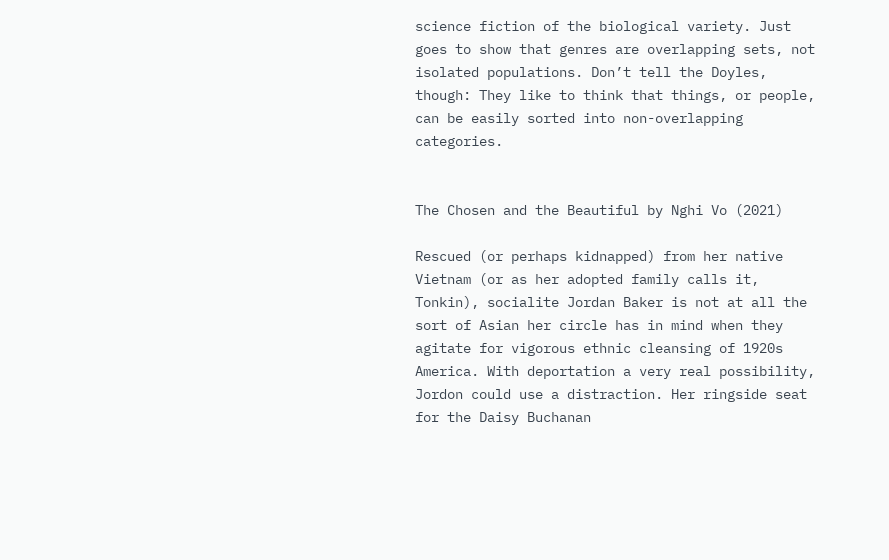science fiction of the biological variety. Just goes to show that genres are overlapping sets, not isolated populations. Don’t tell the Doyles, though: They like to think that things, or people, can be easily sorted into non-overlapping categories.


The Chosen and the Beautiful by Nghi Vo (2021)

Rescued (or perhaps kidnapped) from her native Vietnam (or as her adopted family calls it, Tonkin), socialite Jordan Baker is not at all the sort of Asian her circle has in mind when they agitate for vigorous ethnic cleansing of 1920s America. With deportation a very real possibility, Jordon could use a distraction. Her ringside seat for the Daisy Buchanan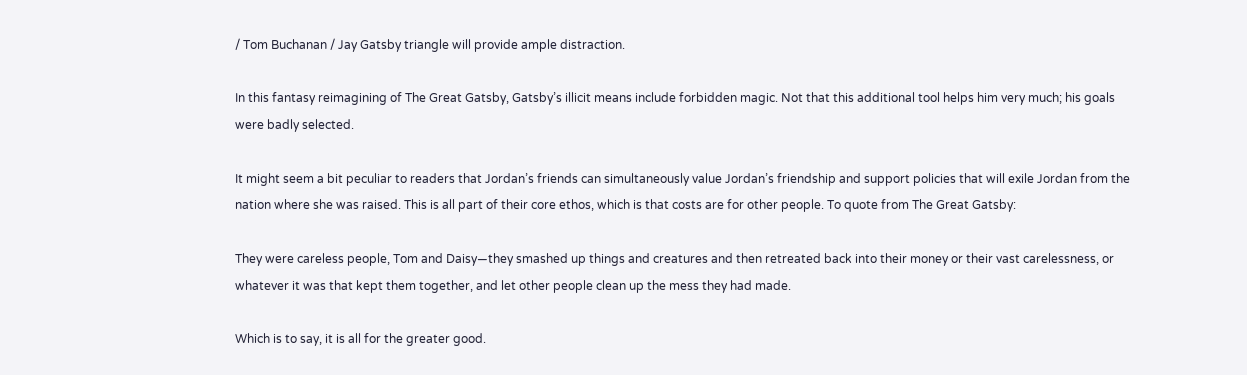/ Tom Buchanan / Jay Gatsby triangle will provide ample distraction.

In this fantasy reimagining of The Great Gatsby, Gatsby’s illicit means include forbidden magic. Not that this additional tool helps him very much; his goals were badly selected.

It might seem a bit peculiar to readers that Jordan’s friends can simultaneously value Jordan’s friendship and support policies that will exile Jordan from the nation where she was raised. This is all part of their core ethos, which is that costs are for other people. To quote from The Great Gatsby:

They were careless people, Tom and Daisy—they smashed up things and creatures and then retreated back into their money or their vast carelessness, or whatever it was that kept them together, and let other people clean up the mess they had made.

Which is to say, it is all for the greater good.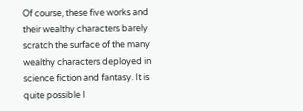Of course, these five works and their wealthy characters barely scratch the surface of the many wealthy characters deployed in science fiction and fantasy. It is quite possible I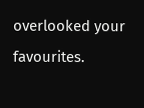overlooked your favourites.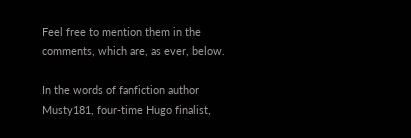Feel free to mention them in the comments, which are, as ever, below.

In the words of fanfiction author Musty181, four-time Hugo finalist,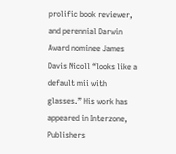prolific book reviewer, and perennial Darwin Award nominee James Davis Nicoll “looks like a default mii with glasses.” His work has appeared in Interzone, Publishers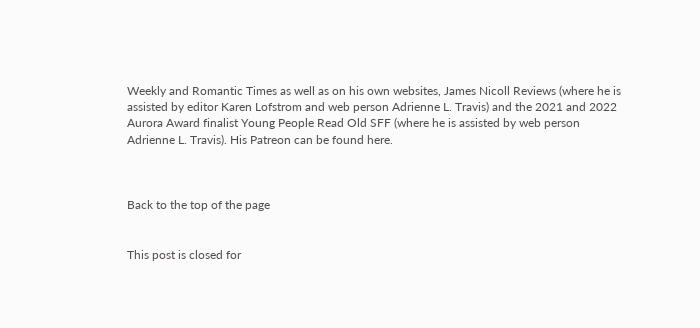Weekly and Romantic Times as well as on his own websites, James Nicoll Reviews (where he is assisted by editor Karen Lofstrom and web person Adrienne L. Travis) and the 2021 and 2022 Aurora Award finalist Young People Read Old SFF (where he is assisted by web person Adrienne L. Travis). His Patreon can be found here.



Back to the top of the page


This post is closed for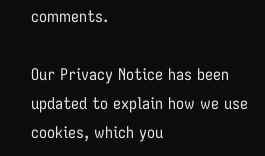comments.

Our Privacy Notice has been updated to explain how we use cookies, which you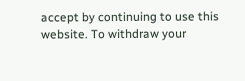accept by continuing to use this website. To withdraw your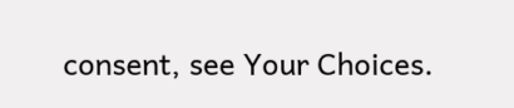consent, see Your Choices.